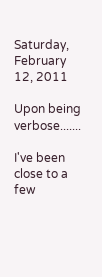Saturday, February 12, 2011

Upon being verbose.......

I've been close to a few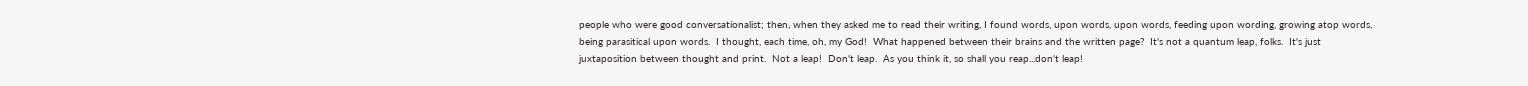people who were good conversationalist; then, when they asked me to read their writing, I found words, upon words, upon words, feeding upon wording, growing atop words, being parasitical upon words.  I thought, each time, oh, my God!  What happened between their brains and the written page?  It's not a quantum leap, folks.  It's just juxtaposition between thought and print.  Not a leap!  Don't leap.  As you think it, so shall you reap...don't leap!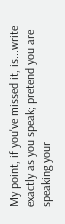My point, if you've missed it, is...write exactly as you speak; pretend you are speaking your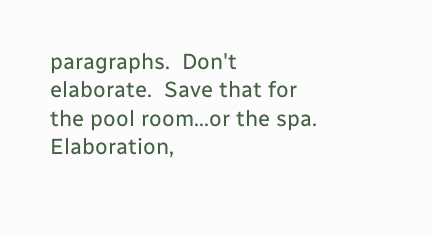paragraphs.  Don't elaborate.  Save that for the pool room...or the spa.  Elaboration,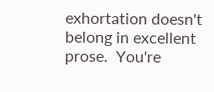exhortation doesn't belong in excellent prose.  You're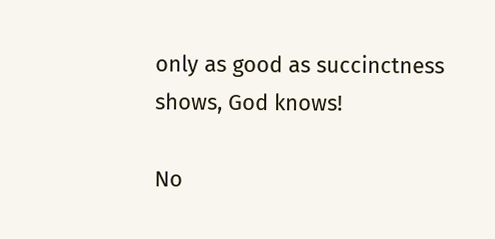only as good as succinctness shows, God knows!

No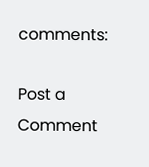comments:

Post a Comment